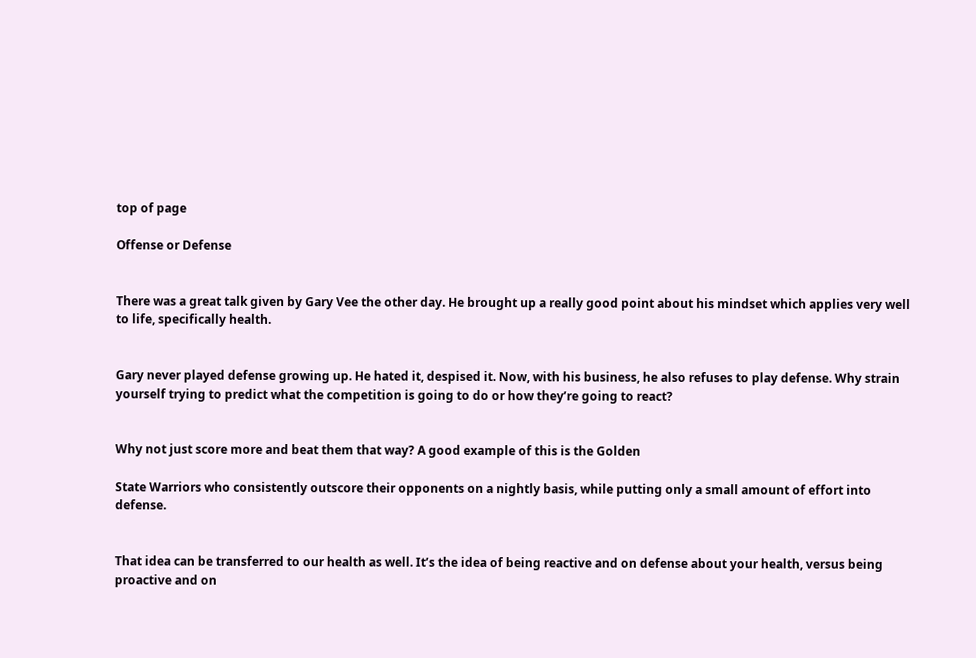top of page

Offense or Defense


There was a great talk given by Gary Vee the other day. He brought up a really good point about his mindset which applies very well to life, specifically health.


Gary never played defense growing up. He hated it, despised it. Now, with his business, he also refuses to play defense. Why strain yourself trying to predict what the competition is going to do or how they’re going to react?


Why not just score more and beat them that way? A good example of this is the Golden

State Warriors who consistently outscore their opponents on a nightly basis, while putting only a small amount of effort into defense.


That idea can be transferred to our health as well. It’s the idea of being reactive and on defense about your health, versus being proactive and on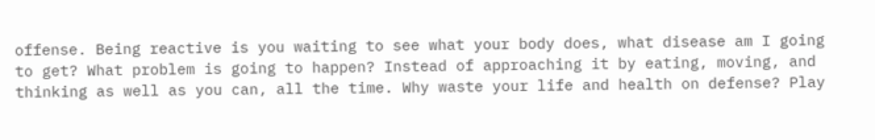offense. Being reactive is you waiting to see what your body does, what disease am I going to get? What problem is going to happen? Instead of approaching it by eating, moving, and thinking as well as you can, all the time. Why waste your life and health on defense? Play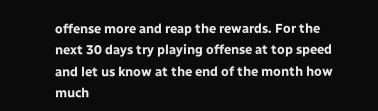offense more and reap the rewards. For the next 30 days try playing offense at top speed and let us know at the end of the month how much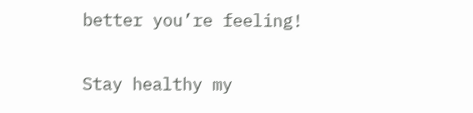better you’re feeling!

Stay healthy my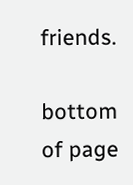friends.

bottom of page